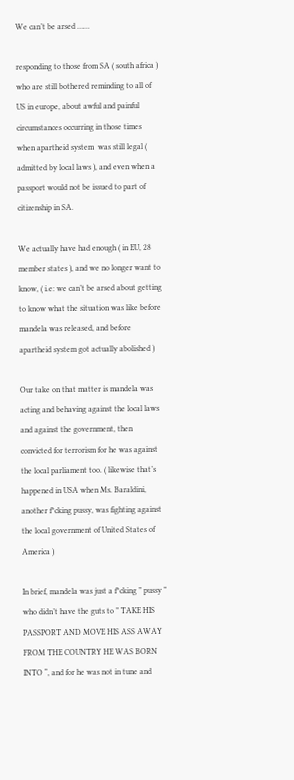We can’t be arsed ……

responding to those from SA ( south africa ) who are still bothered reminding to all of US in europe, about awful and painful circumstances occurring in those times when apartheid system  was still legal ( admitted by local laws ), and even when a passport would not be issued to part of  citizenship in SA.

We actually have had enough ( in EU, 28 member states ), and we no longer want to know, ( i.e: we can’t be arsed about getting to know what the situation was like before mandela was released, and before apartheid system got actually abolished )

Our take on that matter is mandela was acting and behaving against the local laws and against the government, then convicted for terrorism for he was against the local parliament too. ( likewise that’s happened in USA when Ms. Baraldini, another f*cking pussy, was fighting against the local government of United States of America )

In brief, mandela was just a f*cking ” pussy ” who didn’t have the guts to ” TAKE HIS PASSPORT AND MOVE HIS ASS AWAY FROM THE COUNTRY HE WAS BORN INTO “, and for he was not in tune and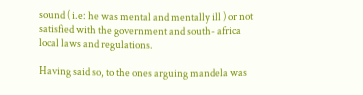sound ( i.e: he was mental and mentally ill ) or not satisfied with the government and south- africa local laws and regulations.

Having said so, to the ones arguing mandela was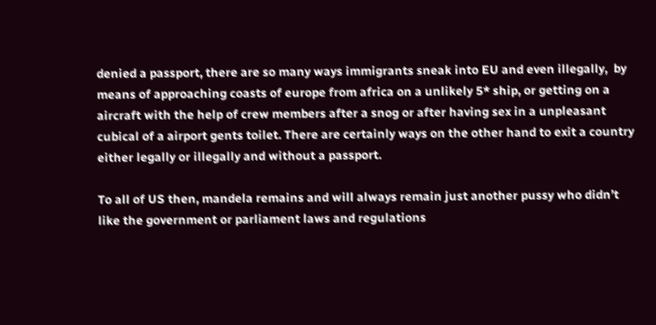denied a passport, there are so many ways immigrants sneak into EU and even illegally,  by means of approaching coasts of europe from africa on a unlikely 5* ship, or getting on a aircraft with the help of crew members after a snog or after having sex in a unpleasant cubical of a airport gents toilet. There are certainly ways on the other hand to exit a country either legally or illegally and without a passport.

To all of US then, mandela remains and will always remain just another pussy who didn’t like the government or parliament laws and regulations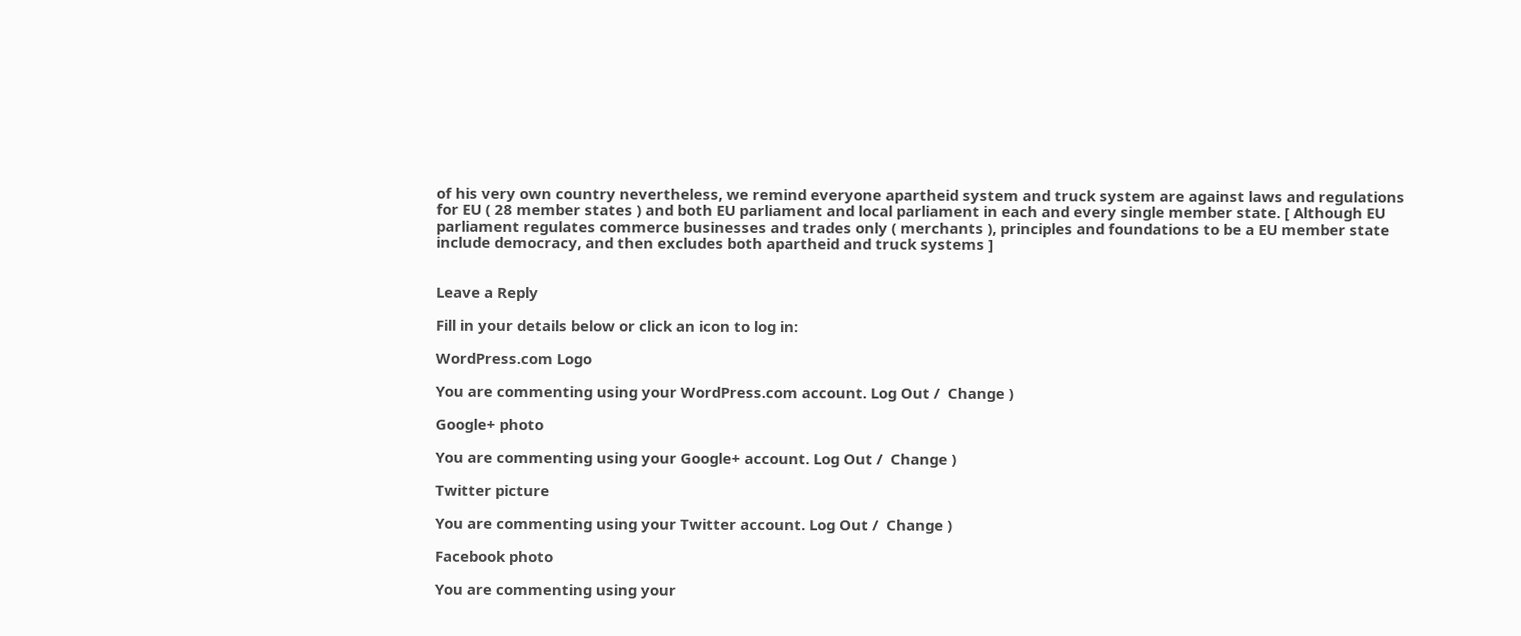of his very own country nevertheless, we remind everyone apartheid system and truck system are against laws and regulations for EU ( 28 member states ) and both EU parliament and local parliament in each and every single member state. [ Although EU parliament regulates commerce businesses and trades only ( merchants ), principles and foundations to be a EU member state include democracy, and then excludes both apartheid and truck systems ]


Leave a Reply

Fill in your details below or click an icon to log in:

WordPress.com Logo

You are commenting using your WordPress.com account. Log Out /  Change )

Google+ photo

You are commenting using your Google+ account. Log Out /  Change )

Twitter picture

You are commenting using your Twitter account. Log Out /  Change )

Facebook photo

You are commenting using your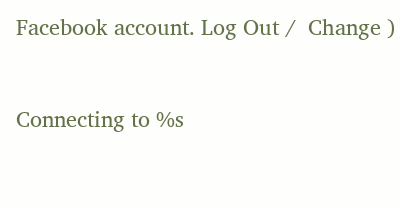Facebook account. Log Out /  Change )


Connecting to %s